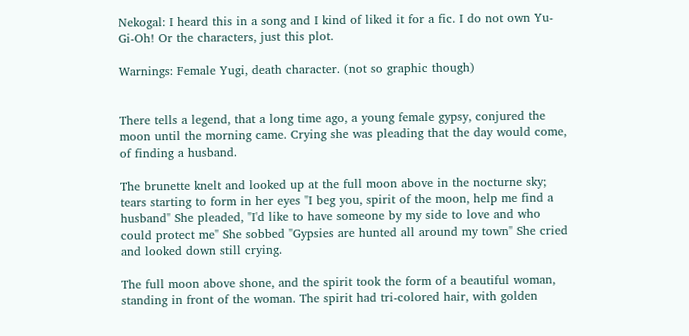Nekogal: I heard this in a song and I kind of liked it for a fic. I do not own Yu-Gi-Oh! Or the characters, just this plot.

Warnings: Female Yugi, death character. (not so graphic though)


There tells a legend, that a long time ago, a young female gypsy, conjured the moon until the morning came. Crying she was pleading that the day would come, of finding a husband.

The brunette knelt and looked up at the full moon above in the nocturne sky; tears starting to form in her eyes "I beg you, spirit of the moon, help me find a husband" She pleaded, "I'd like to have someone by my side to love and who could protect me" She sobbed "Gypsies are hunted all around my town" She cried and looked down still crying.

The full moon above shone, and the spirit took the form of a beautiful woman, standing in front of the woman. The spirit had tri-colored hair, with golden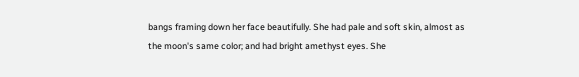bangs framing down her face beautifully. She had pale and soft skin, almost as the moon's same color; and had bright amethyst eyes. She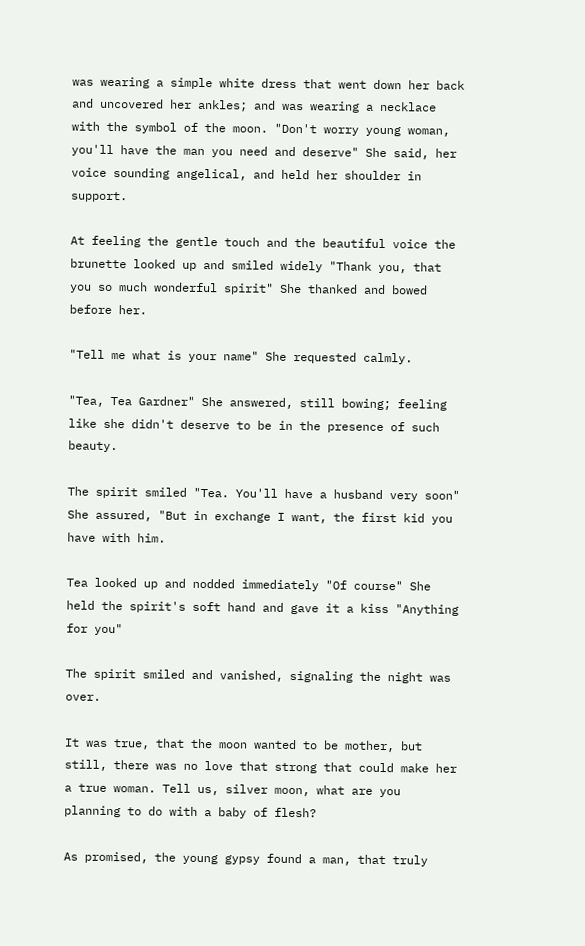was wearing a simple white dress that went down her back and uncovered her ankles; and was wearing a necklace with the symbol of the moon. "Don't worry young woman, you'll have the man you need and deserve" She said, her voice sounding angelical, and held her shoulder in support.

At feeling the gentle touch and the beautiful voice the brunette looked up and smiled widely "Thank you, that you so much wonderful spirit" She thanked and bowed before her.

"Tell me what is your name" She requested calmly.

"Tea, Tea Gardner" She answered, still bowing; feeling like she didn't deserve to be in the presence of such beauty.

The spirit smiled "Tea. You'll have a husband very soon" She assured, "But in exchange I want, the first kid you have with him.

Tea looked up and nodded immediately "Of course" She held the spirit's soft hand and gave it a kiss "Anything for you"

The spirit smiled and vanished, signaling the night was over.

It was true, that the moon wanted to be mother, but still, there was no love that strong that could make her a true woman. Tell us, silver moon, what are you planning to do with a baby of flesh?

As promised, the young gypsy found a man, that truly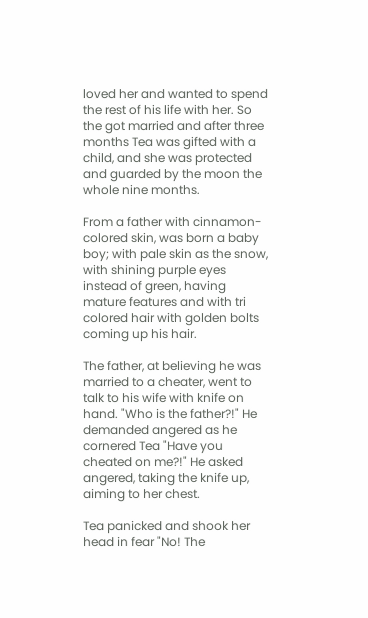loved her and wanted to spend the rest of his life with her. So the got married and after three months Tea was gifted with a child, and she was protected and guarded by the moon the whole nine months.

From a father with cinnamon-colored skin, was born a baby boy; with pale skin as the snow, with shining purple eyes instead of green, having mature features and with tri colored hair with golden bolts coming up his hair.

The father, at believing he was married to a cheater, went to talk to his wife with knife on hand. "Who is the father?!" He demanded angered as he cornered Tea "Have you cheated on me?!" He asked angered, taking the knife up, aiming to her chest.

Tea panicked and shook her head in fear "No! The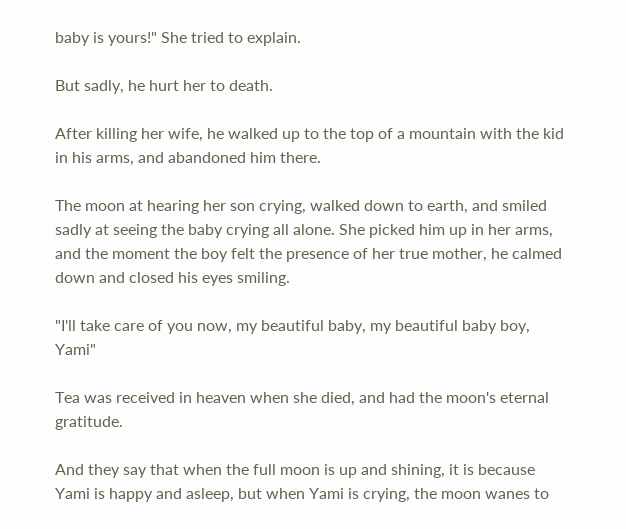baby is yours!" She tried to explain.

But sadly, he hurt her to death.

After killing her wife, he walked up to the top of a mountain with the kid in his arms, and abandoned him there.

The moon at hearing her son crying, walked down to earth, and smiled sadly at seeing the baby crying all alone. She picked him up in her arms, and the moment the boy felt the presence of her true mother, he calmed down and closed his eyes smiling.

"I'll take care of you now, my beautiful baby, my beautiful baby boy, Yami"

Tea was received in heaven when she died, and had the moon's eternal gratitude.

And they say that when the full moon is up and shining, it is because Yami is happy and asleep, but when Yami is crying, the moon wanes to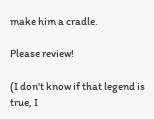make him a cradle.

Please review!

(I don't know if that legend is true, I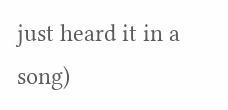just heard it in a song)